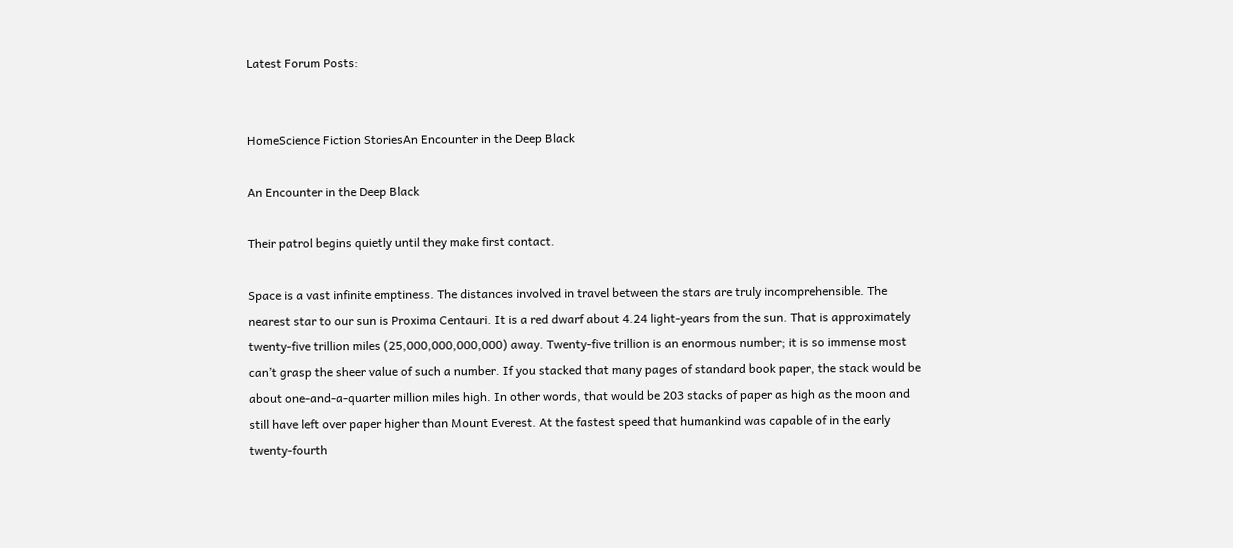Latest Forum Posts:


HomeScience Fiction StoriesAn Encounter in the Deep Black

An Encounter in the Deep Black

Their patrol begins quietly until they make first contact.

Space is a vast infinite emptiness. The distances involved in travel between the stars are truly incomprehensible. The nearest star to our sun is Proxima Centauri. It is a red dwarf about 4.24 light-years from the sun. That is approximately twenty-five trillion miles (25,000,000,000,000) away. Twenty-five trillion is an enormous number; it is so immense most can’t grasp the sheer value of such a number. If you stacked that many pages of standard book paper, the stack would be about one-and-a-quarter million miles high. In other words, that would be 203 stacks of paper as high as the moon and still have left over paper higher than Mount Everest. At the fastest speed that humankind was capable of in the early twenty-fourth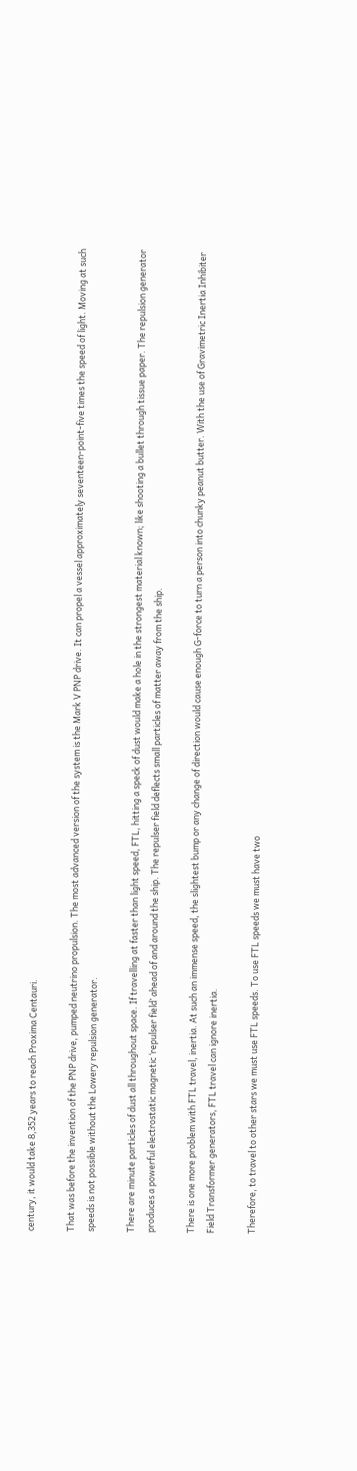century, it would take 8,352 years to reach Proxima Centauri.

That was before the invention of the PNP drive, pumped neutrino propulsion. The most advanced version of the system is the Mark V PNP drive. It can propel a vessel approximately seventeen-point-five times the speed of light. Moving at such speeds is not possible without the Lowery repulsion generator.

There are minute particles of dust all throughout space. If travelling at faster than light speed, FTL, hitting a speck of dust would make a hole in the strongest material known; like shooting a bullet through tissue paper. The repulsion generator produces a powerful electrostatic magnetic ‘repulser field’ ahead of and around the ship. The repulser field deflects small particles of matter away from the ship.

There is one more problem with FTL travel, inertia. At such an immense speed, the slightest bump or any change of direction would cause enough G-force to turn a person into chunky peanut butter. With the use of Gravimetric Inertia Inhibiter Field Transformer generators, FTL travel can ignore inertia.

Therefore, to travel to other stars we must use FTL speeds. To use FTL speeds we must have two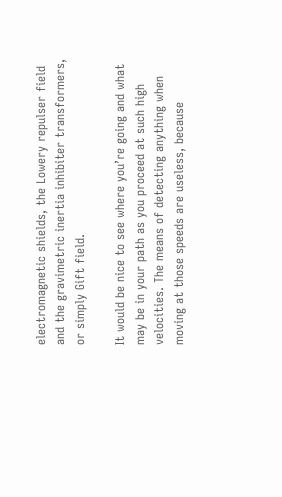electromagnetic shields, the Lowery repulser field and the gravimetric inertia inhibiter transformers, or simply Gift field.

It would be nice to see where you’re going and what may be in your path as you proceed at such high velocities. The means of detecting anything when moving at those speeds are useless, because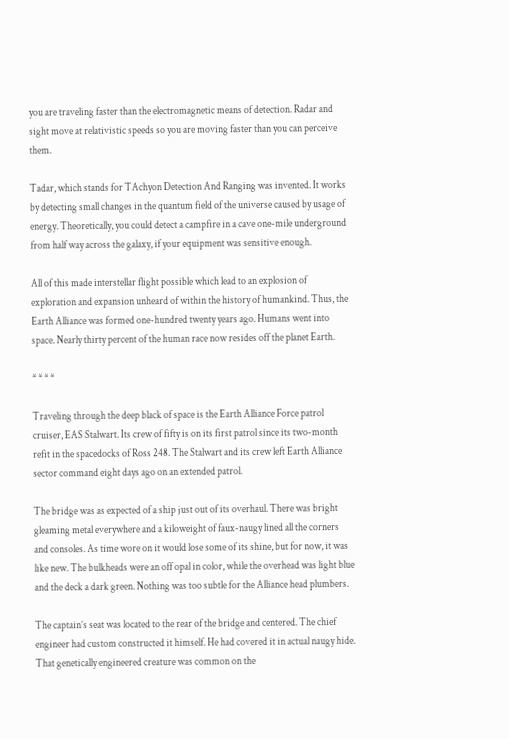you are traveling faster than the electromagnetic means of detection. Radar and sight move at relativistic speeds so you are moving faster than you can perceive them.

Tadar, which stands for TAchyon Detection And Ranging was invented. It works by detecting small changes in the quantum field of the universe caused by usage of energy. Theoretically, you could detect a campfire in a cave one-mile underground from half way across the galaxy, if your equipment was sensitive enough.

All of this made interstellar flight possible which lead to an explosion of exploration and expansion unheard of within the history of humankind. Thus, the Earth Alliance was formed one-hundred twenty years ago. Humans went into space. Nearly thirty percent of the human race now resides off the planet Earth.

* * * *

Traveling through the deep black of space is the Earth Alliance Force patrol cruiser, EAS Stalwart. Its crew of fifty is on its first patrol since its two-month refit in the spacedocks of Ross 248. The Stalwart and its crew left Earth Alliance sector command eight days ago on an extended patrol.

The bridge was as expected of a ship just out of its overhaul. There was bright gleaming metal everywhere and a kiloweight of faux-naugy lined all the corners and consoles. As time wore on it would lose some of its shine, but for now, it was like new. The bulkheads were an off opal in color, while the overhead was light blue and the deck a dark green. Nothing was too subtle for the Alliance head plumbers.

The captain’s seat was located to the rear of the bridge and centered. The chief engineer had custom constructed it himself. He had covered it in actual naugy hide. That genetically engineered creature was common on the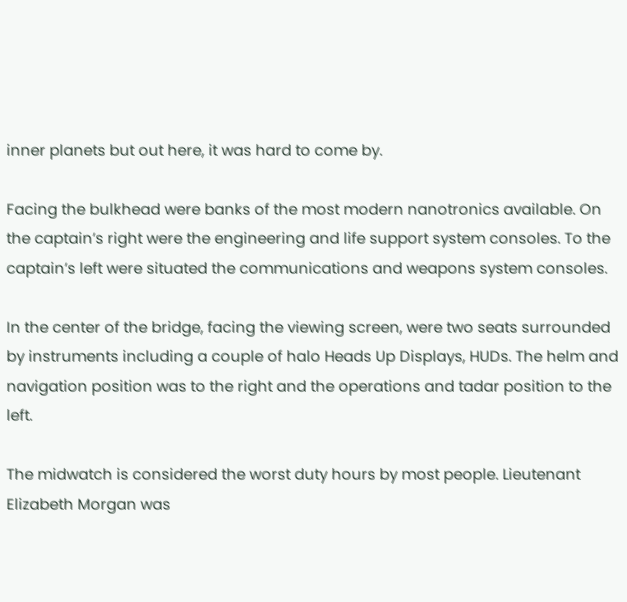inner planets but out here, it was hard to come by.

Facing the bulkhead were banks of the most modern nanotronics available. On the captain’s right were the engineering and life support system consoles. To the captain’s left were situated the communications and weapons system consoles.

In the center of the bridge, facing the viewing screen, were two seats surrounded by instruments including a couple of halo Heads Up Displays, HUDs. The helm and navigation position was to the right and the operations and tadar position to the left.

The midwatch is considered the worst duty hours by most people. Lieutenant Elizabeth Morgan was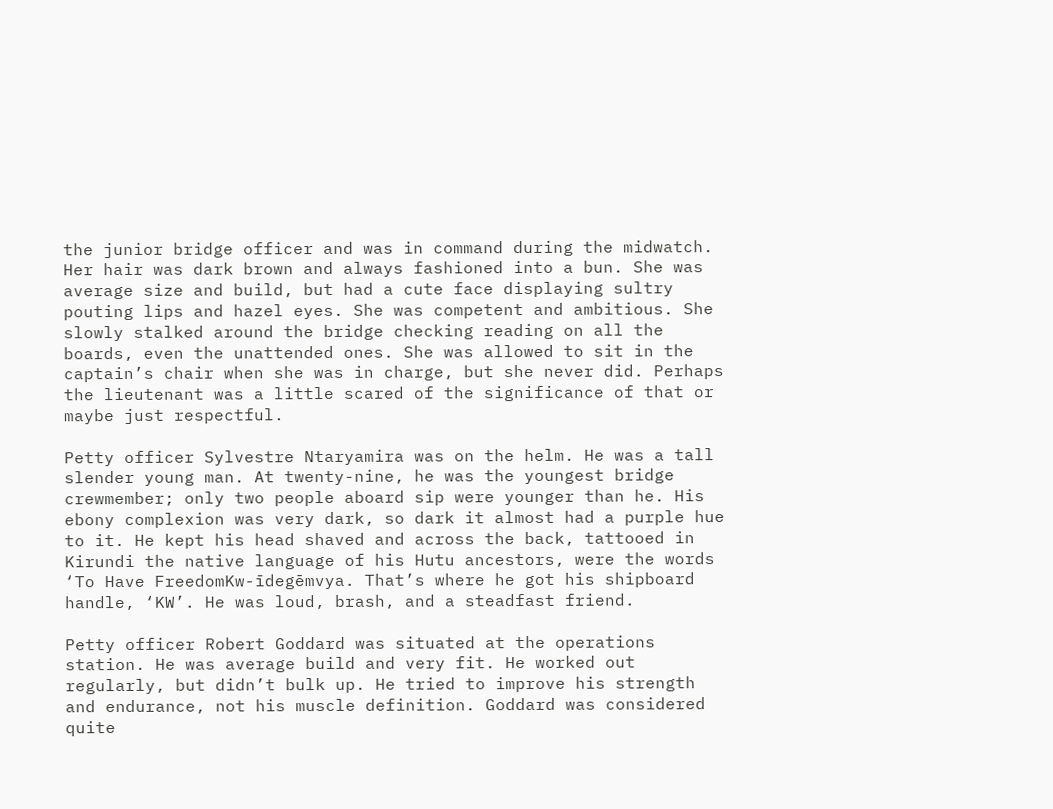the junior bridge officer and was in command during the midwatch. Her hair was dark brown and always fashioned into a bun. She was average size and build, but had a cute face displaying sultry pouting lips and hazel eyes. She was competent and ambitious. She slowly stalked around the bridge checking reading on all the boards, even the unattended ones. She was allowed to sit in the captain’s chair when she was in charge, but she never did. Perhaps the lieutenant was a little scared of the significance of that or maybe just respectful.

Petty officer Sylvestre Ntaryamira was on the helm. He was a tall slender young man. At twenty-nine, he was the youngest bridge crewmember; only two people aboard sip were younger than he. His ebony complexion was very dark, so dark it almost had a purple hue to it. He kept his head shaved and across the back, tattooed in Kirundi the native language of his Hutu ancestors, were the words ‘To Have FreedomKw-īdegēmvya. That’s where he got his shipboard handle, ‘KW’. He was loud, brash, and a steadfast friend.

Petty officer Robert Goddard was situated at the operations station. He was average build and very fit. He worked out regularly, but didn’t bulk up. He tried to improve his strength and endurance, not his muscle definition. Goddard was considered quite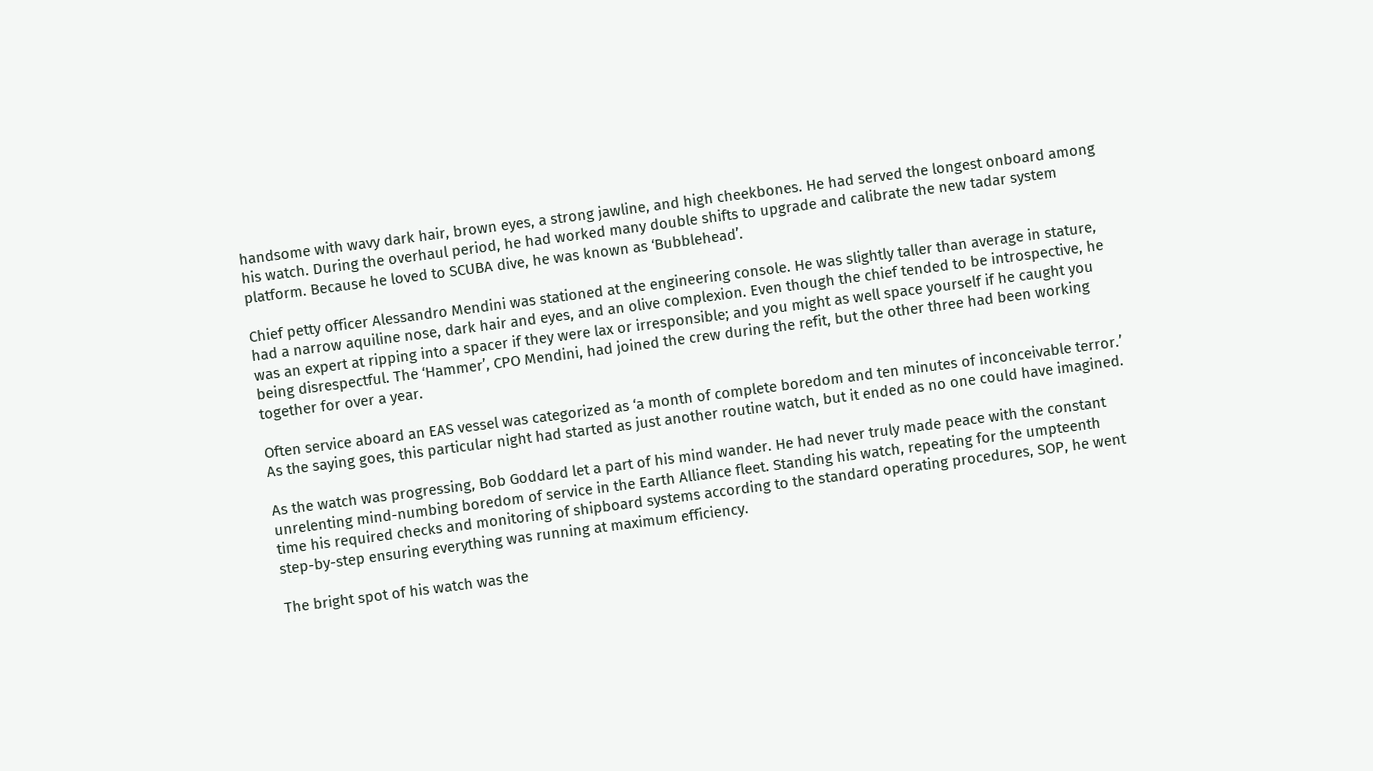handsome with wavy dark hair, brown eyes, a strong jawline, and high cheekbones. He had served the longest onboard among his watch. During the overhaul period, he had worked many double shifts to upgrade and calibrate the new tadar system platform. Because he loved to SCUBA dive, he was known as ‘Bubblehead’.

Chief petty officer Alessandro Mendini was stationed at the engineering console. He was slightly taller than average in stature, had a narrow aquiline nose, dark hair and eyes, and an olive complexion. Even though the chief tended to be introspective, he was an expert at ripping into a spacer if they were lax or irresponsible; and you might as well space yourself if he caught you being disrespectful. The ‘Hammer’, CPO Mendini, had joined the crew during the refit, but the other three had been working together for over a year.

Often service aboard an EAS vessel was categorized as ‘a month of complete boredom and ten minutes of inconceivable terror.’ As the saying goes, this particular night had started as just another routine watch, but it ended as no one could have imagined.

As the watch was progressing, Bob Goddard let a part of his mind wander. He had never truly made peace with the constant unrelenting mind-numbing boredom of service in the Earth Alliance fleet. Standing his watch, repeating for the umpteenth time his required checks and monitoring of shipboard systems according to the standard operating procedures, SOP, he went step-by-step ensuring everything was running at maximum efficiency.

The bright spot of his watch was the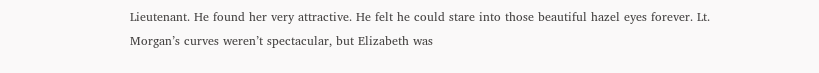Lieutenant. He found her very attractive. He felt he could stare into those beautiful hazel eyes forever. Lt. Morgan’s curves weren’t spectacular, but Elizabeth was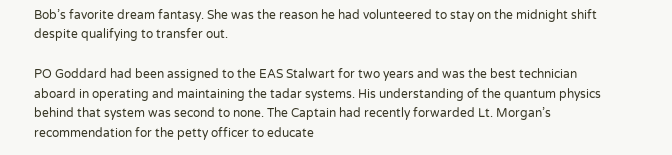Bob’s favorite dream fantasy. She was the reason he had volunteered to stay on the midnight shift despite qualifying to transfer out.

PO Goddard had been assigned to the EAS Stalwart for two years and was the best technician aboard in operating and maintaining the tadar systems. His understanding of the quantum physics behind that system was second to none. The Captain had recently forwarded Lt. Morgan’s recommendation for the petty officer to educate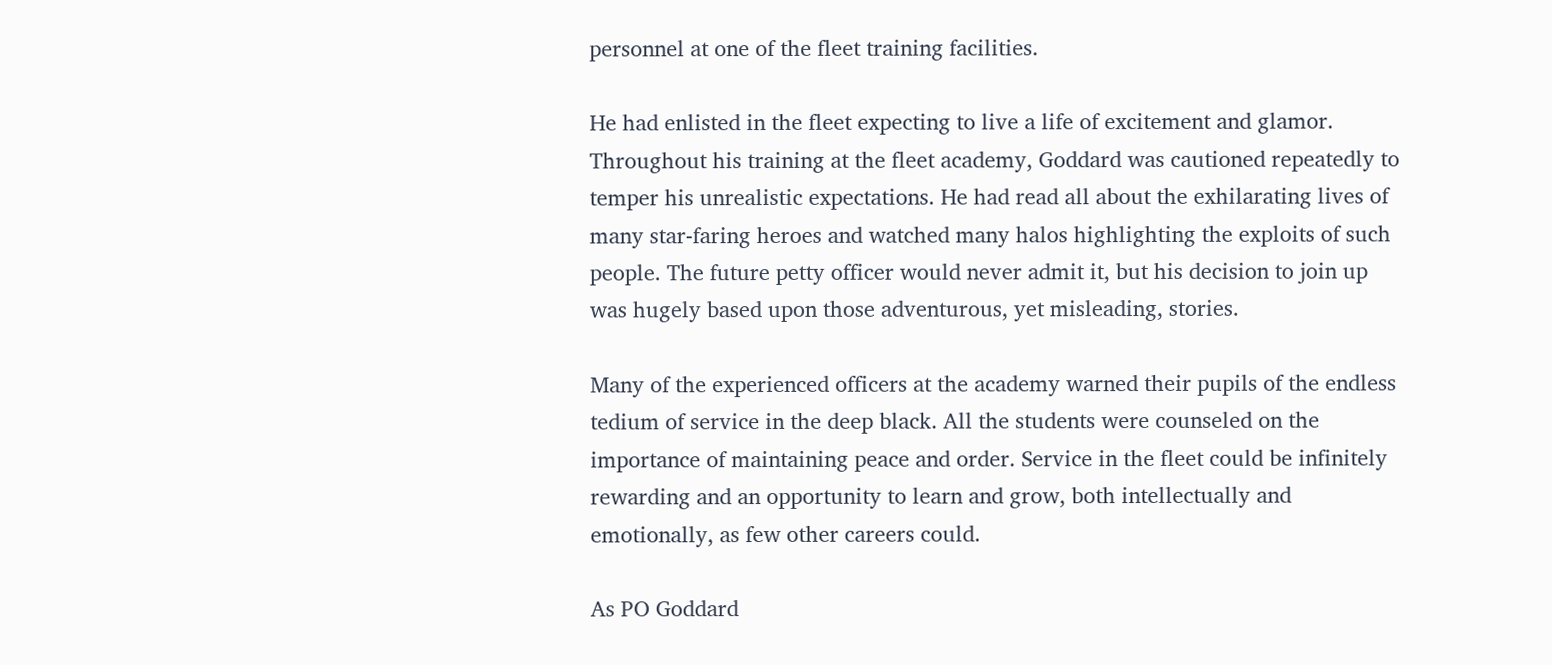personnel at one of the fleet training facilities.

He had enlisted in the fleet expecting to live a life of excitement and glamor. Throughout his training at the fleet academy, Goddard was cautioned repeatedly to temper his unrealistic expectations. He had read all about the exhilarating lives of many star-faring heroes and watched many halos highlighting the exploits of such people. The future petty officer would never admit it, but his decision to join up was hugely based upon those adventurous, yet misleading, stories.

Many of the experienced officers at the academy warned their pupils of the endless tedium of service in the deep black. All the students were counseled on the importance of maintaining peace and order. Service in the fleet could be infinitely rewarding and an opportunity to learn and grow, both intellectually and emotionally, as few other careers could.

As PO Goddard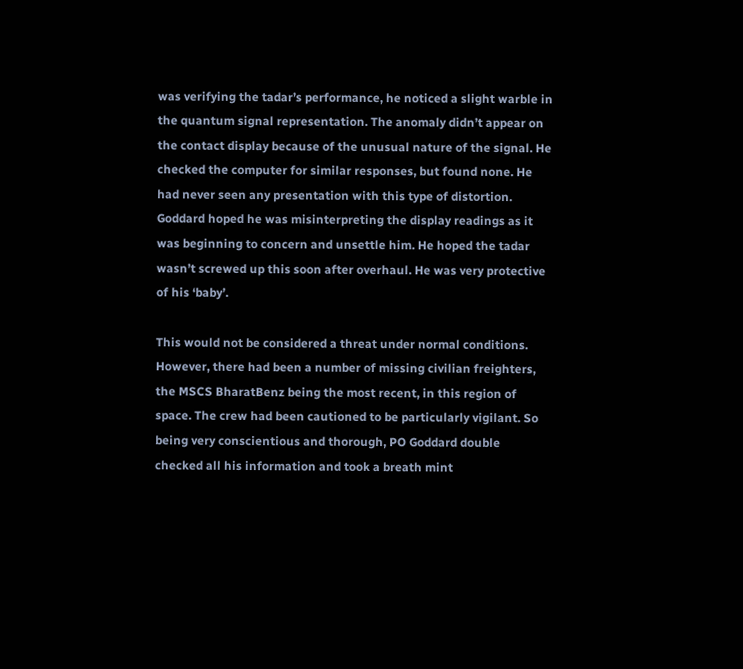was verifying the tadar’s performance, he noticed a slight warble in the quantum signal representation. The anomaly didn’t appear on the contact display because of the unusual nature of the signal. He checked the computer for similar responses, but found none. He had never seen any presentation with this type of distortion. Goddard hoped he was misinterpreting the display readings as it was beginning to concern and unsettle him. He hoped the tadar wasn’t screwed up this soon after overhaul. He was very protective of his ‘baby’.

This would not be considered a threat under normal conditions. However, there had been a number of missing civilian freighters, the MSCS BharatBenz being the most recent, in this region of space. The crew had been cautioned to be particularly vigilant. So being very conscientious and thorough, PO Goddard double checked all his information and took a breath mint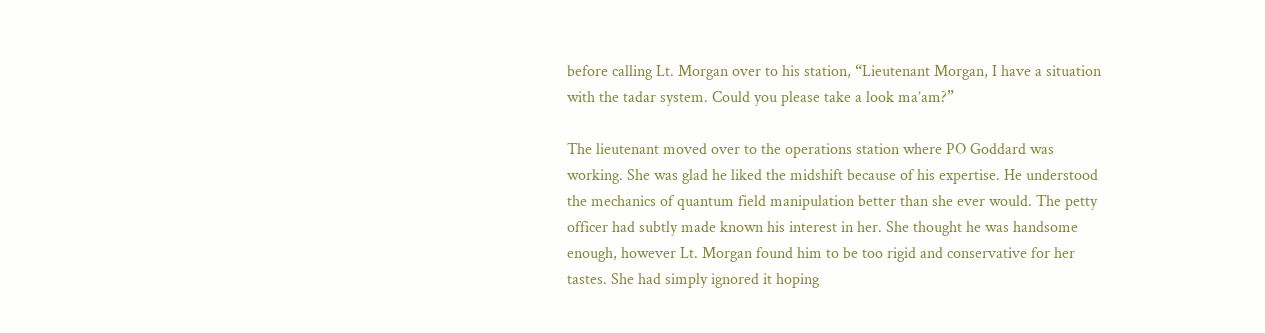before calling Lt. Morgan over to his station, “Lieutenant Morgan, I have a situation with the tadar system. Could you please take a look ma’am?”

The lieutenant moved over to the operations station where PO Goddard was working. She was glad he liked the midshift because of his expertise. He understood the mechanics of quantum field manipulation better than she ever would. The petty officer had subtly made known his interest in her. She thought he was handsome enough, however Lt. Morgan found him to be too rigid and conservative for her tastes. She had simply ignored it hoping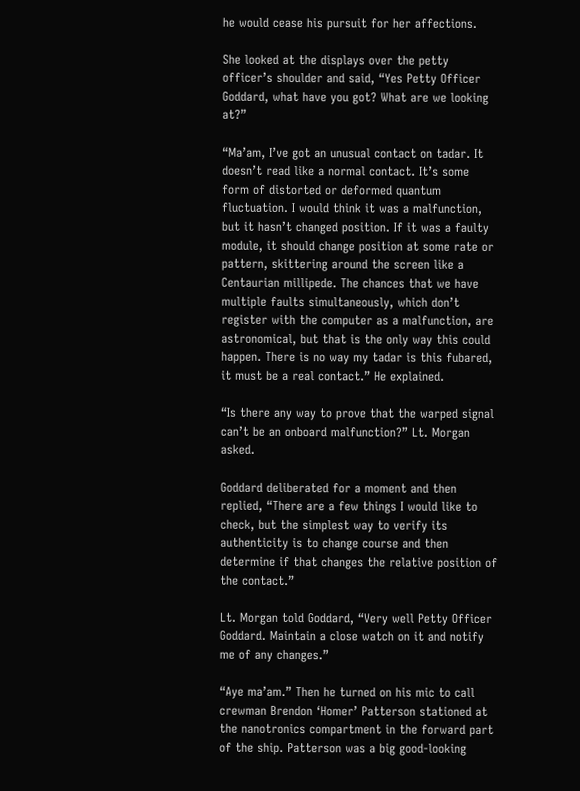he would cease his pursuit for her affections.

She looked at the displays over the petty officer’s shoulder and said, “Yes Petty Officer Goddard, what have you got? What are we looking at?”

“Ma’am, I’ve got an unusual contact on tadar. It doesn’t read like a normal contact. It’s some form of distorted or deformed quantum fluctuation. I would think it was a malfunction, but it hasn’t changed position. If it was a faulty module, it should change position at some rate or pattern, skittering around the screen like a Centaurian millipede. The chances that we have multiple faults simultaneously, which don’t register with the computer as a malfunction, are astronomical, but that is the only way this could happen. There is no way my tadar is this fubared, it must be a real contact.” He explained.

“Is there any way to prove that the warped signal can’t be an onboard malfunction?” Lt. Morgan asked.

Goddard deliberated for a moment and then replied, “There are a few things I would like to check, but the simplest way to verify its authenticity is to change course and then determine if that changes the relative position of the contact.”

Lt. Morgan told Goddard, “Very well Petty Officer Goddard. Maintain a close watch on it and notify me of any changes.”

“Aye ma’am.” Then he turned on his mic to call crewman Brendon ‘Homer’ Patterson stationed at the nanotronics compartment in the forward part of the ship. Patterson was a big good-looking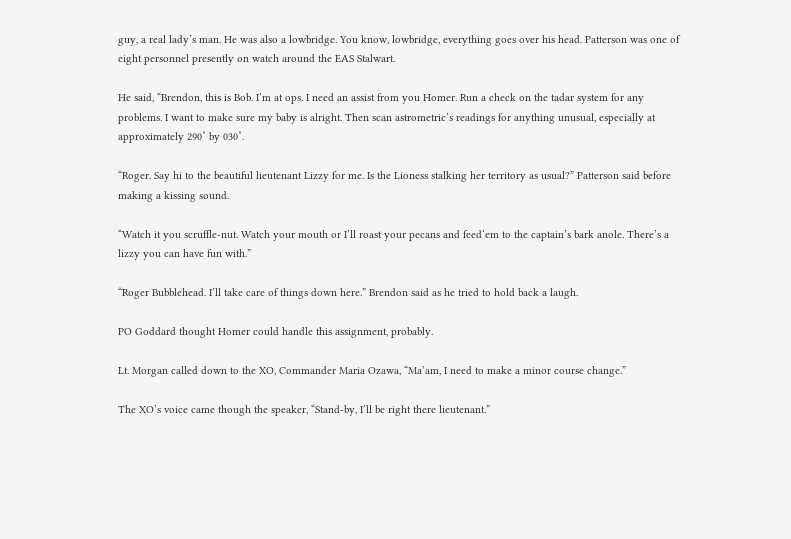guy, a real lady’s man. He was also a lowbridge. You know, lowbridge, everything goes over his head. Patterson was one of eight personnel presently on watch around the EAS Stalwart.

He said, “Brendon, this is Bob. I’m at ops. I need an assist from you Homer. Run a check on the tadar system for any problems. I want to make sure my baby is alright. Then scan astrometric’s readings for anything unusual, especially at approximately 290˚ by 030˚.

“Roger. Say hi to the beautiful lieutenant Lizzy for me. Is the Lioness stalking her territory as usual?” Patterson said before making a kissing sound.

“Watch it you scruffle-nut. Watch your mouth or I’ll roast your pecans and feed‘em to the captain’s bark anole. There’s a lizzy you can have fun with.”

“Roger Bubblehead. I’ll take care of things down here.” Brendon said as he tried to hold back a laugh.

PO Goddard thought Homer could handle this assignment, probably.

Lt. Morgan called down to the XO, Commander Maria Ozawa, “Ma’am, I need to make a minor course change.”

The XO’s voice came though the speaker, “Stand-by, I’ll be right there lieutenant.”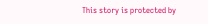This story is protected by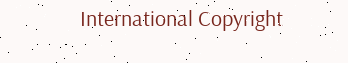International Copyright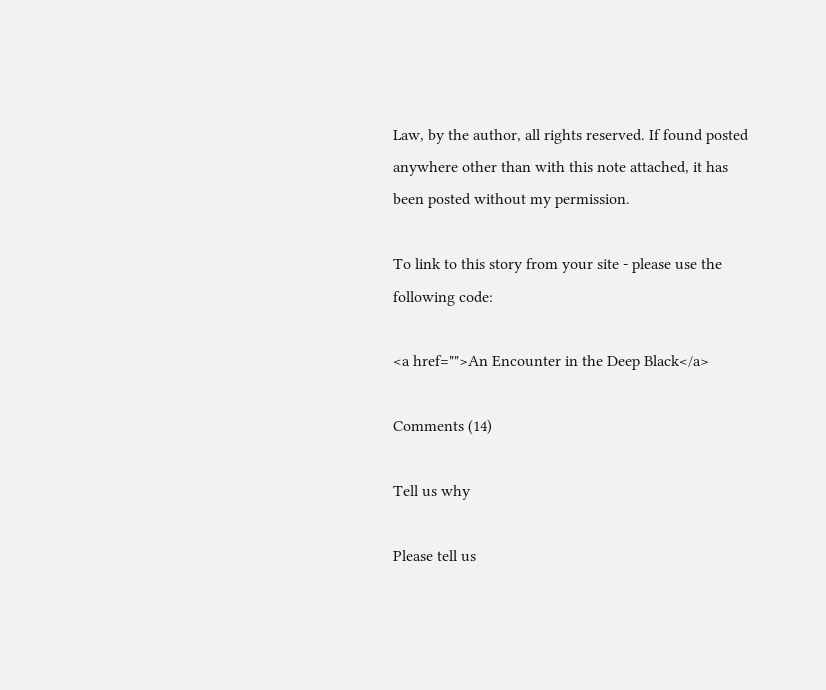Law, by the author, all rights reserved. If found posted anywhere other than with this note attached, it has been posted without my permission.

To link to this story from your site - please use the following code:

<a href="">An Encounter in the Deep Black</a>

Comments (14)

Tell us why

Please tell us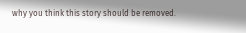why you think this story should be removed.